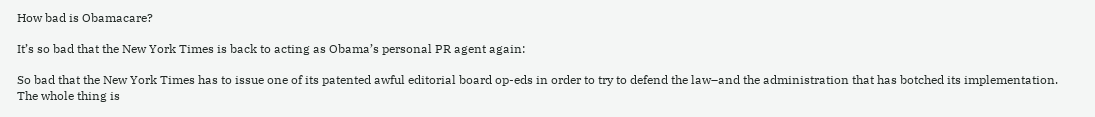How bad is Obamacare?

It’s so bad that the New York Times is back to acting as Obama’s personal PR agent again:

So bad that the New York Times has to issue one of its patented awful editorial board op-eds in order to try to defend the law–and the administration that has botched its implementation. The whole thing is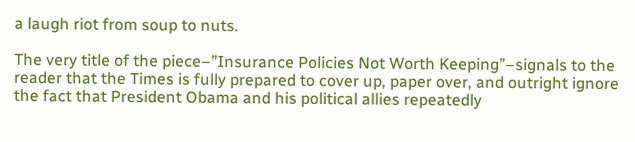a laugh riot from soup to nuts.

The very title of the piece–”Insurance Policies Not Worth Keeping”–signals to the reader that the Times is fully prepared to cover up, paper over, and outright ignore the fact that President Obama and his political allies repeatedly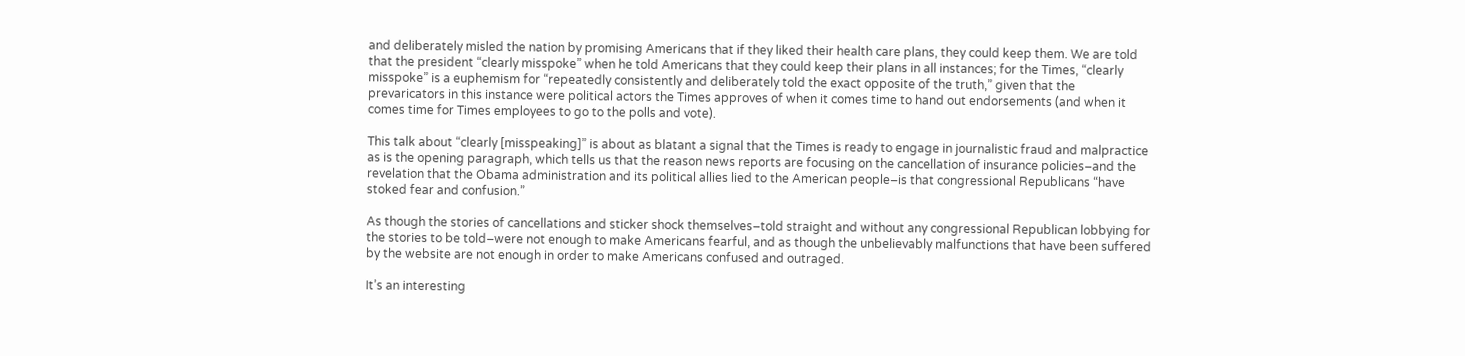and deliberately misled the nation by promising Americans that if they liked their health care plans, they could keep them. We are told that the president “clearly misspoke” when he told Americans that they could keep their plans in all instances; for the Times, “clearly misspoke” is a euphemism for “repeatedly consistently and deliberately told the exact opposite of the truth,” given that the prevaricators in this instance were political actors the Times approves of when it comes time to hand out endorsements (and when it comes time for Times employees to go to the polls and vote).

This talk about “clearly [misspeaking]” is about as blatant a signal that the Times is ready to engage in journalistic fraud and malpractice as is the opening paragraph, which tells us that the reason news reports are focusing on the cancellation of insurance policies–and the revelation that the Obama administration and its political allies lied to the American people–is that congressional Republicans “have stoked fear and confusion.”

As though the stories of cancellations and sticker shock themselves–told straight and without any congressional Republican lobbying for the stories to be told–were not enough to make Americans fearful, and as though the unbelievably malfunctions that have been suffered by the website are not enough in order to make Americans confused and outraged.

It’s an interesting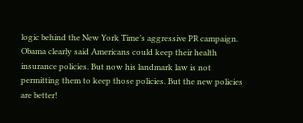logic behind the New York Time’s aggressive PR campaign. Obama clearly said Americans could keep their health insurance policies. But now his landmark law is not permitting them to keep those policies. But the new policies are better!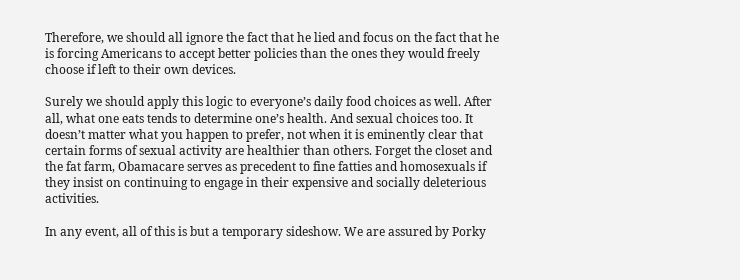Therefore, we should all ignore the fact that he lied and focus on the fact that he is forcing Americans to accept better policies than the ones they would freely choose if left to their own devices.

Surely we should apply this logic to everyone’s daily food choices as well. After all, what one eats tends to determine one’s health. And sexual choices too. It doesn’t matter what you happen to prefer, not when it is eminently clear that certain forms of sexual activity are healthier than others. Forget the closet and the fat farm, Obamacare serves as precedent to fine fatties and homosexuals if they insist on continuing to engage in their expensive and socially deleterious activities.

In any event, all of this is but a temporary sideshow. We are assured by Porky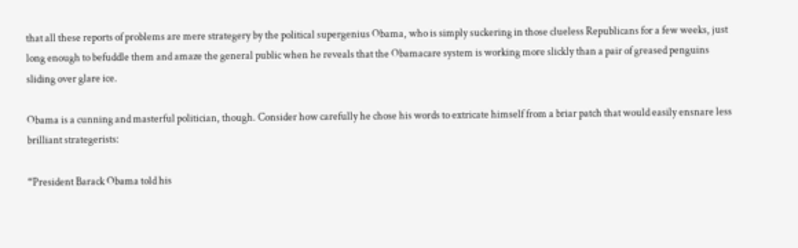that all these reports of problems are mere strategery by the political supergenius Obama, who is simply suckering in those clueless Republicans for a few weeks, just long enough to befuddle them and amaze the general public when he reveals that the Obamacare system is working more slickly than a pair of greased penguins sliding over glare ice.

Obama is a cunning and masterful politician, though. Consider how carefully he chose his words to extricate himself from a briar patch that would easily ensnare less brilliant strategerists:

“President Barack Obama told his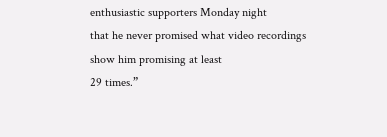enthusiastic supporters Monday night
that he never promised what video recordings show him promising at least
29 times.”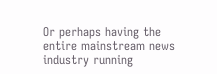Or perhaps having the entire mainstream news industry running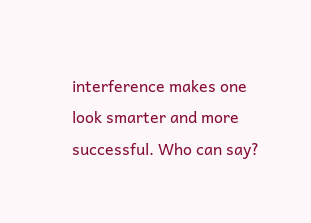interference makes one look smarter and more successful. Who can say?